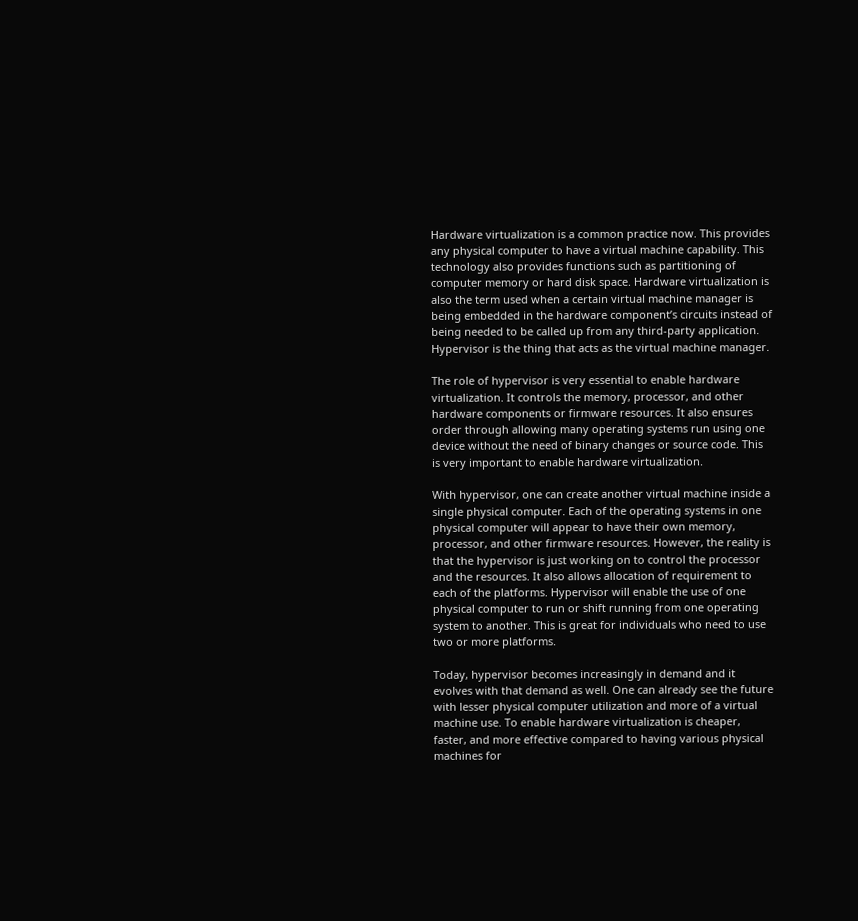Hardware virtualization is a common practice now. This provides any physical computer to have a virtual machine capability. This technology also provides functions such as partitioning of computer memory or hard disk space. Hardware virtualization is also the term used when a certain virtual machine manager is being embedded in the hardware component’s circuits instead of being needed to be called up from any third-party application. Hypervisor is the thing that acts as the virtual machine manager.

The role of hypervisor is very essential to enable hardware virtualization. It controls the memory, processor, and other hardware components or firmware resources. It also ensures order through allowing many operating systems run using one device without the need of binary changes or source code. This is very important to enable hardware virtualization.

With hypervisor, one can create another virtual machine inside a single physical computer. Each of the operating systems in one physical computer will appear to have their own memory, processor, and other firmware resources. However, the reality is that the hypervisor is just working on to control the processor and the resources. It also allows allocation of requirement to each of the platforms. Hypervisor will enable the use of one physical computer to run or shift running from one operating system to another. This is great for individuals who need to use two or more platforms.

Today, hypervisor becomes increasingly in demand and it evolves with that demand as well. One can already see the future with lesser physical computer utilization and more of a virtual machine use. To enable hardware virtualization is cheaper, faster, and more effective compared to having various physical machines for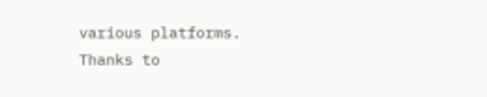various platforms. Thanks to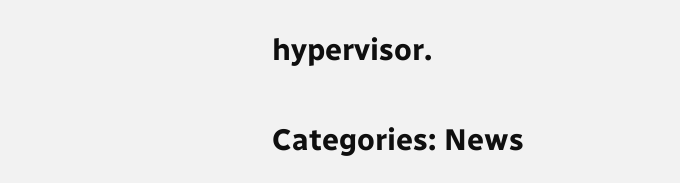hypervisor.

Categories: News